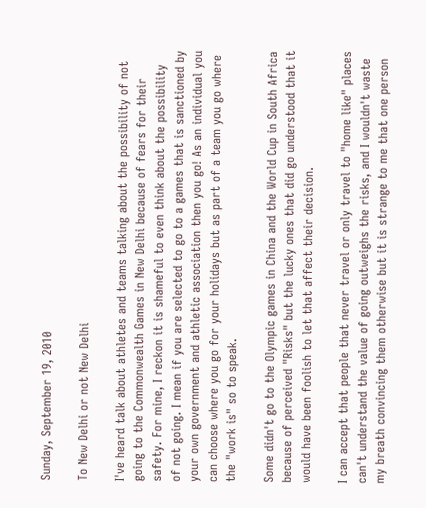Sunday, September 19, 2010

To New Delhi or not New Delhi

I've heard talk about athletes and teams talking about the possibility of not going to the Commonwealth Games in New Delhi because of fears for their safety. For mine, I reckon it is shameful to even think about the possibility of not going. I mean if you are selected to go to a games that is sanctioned by your own government and athletic association then you go! As an individual you can choose where you go for your holidays but as part of a team you go where the "work is" so to speak.

Some didn't go to the Olympic games in China and the World Cup in South Africa because of perceived "Risks" but the lucky ones that did go understood that it would have been foolish to let that affect their decision.

I can accept that people that never travel or only travel to "home like" places can't understand the value of going outweighs the risks, and I wouldn't waste my breath convincing them otherwise but it is strange to me that one person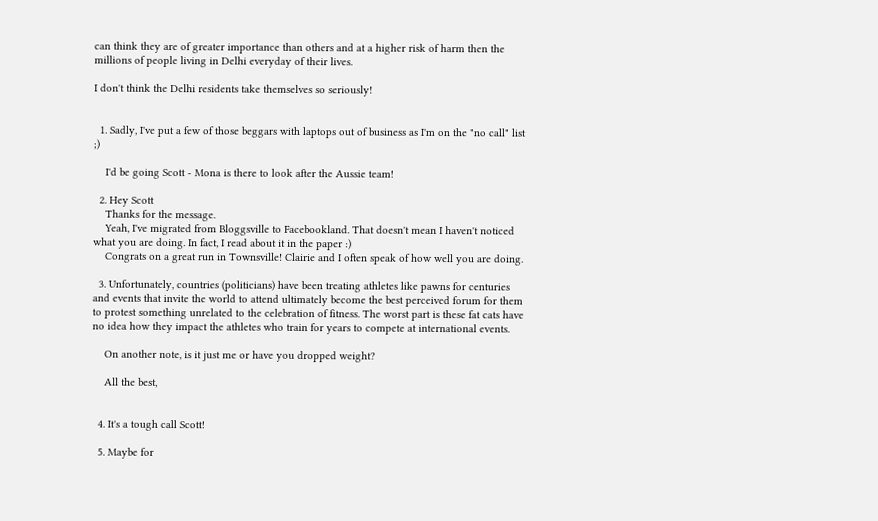can think they are of greater importance than others and at a higher risk of harm then the millions of people living in Delhi everyday of their lives.

I don't think the Delhi residents take themselves so seriously!


  1. Sadly, I've put a few of those beggars with laptops out of business as I'm on the "no call" list ;)

    I'd be going Scott - Mona is there to look after the Aussie team!

  2. Hey Scott
    Thanks for the message.
    Yeah, I've migrated from Bloggsville to Facebookland. That doesn't mean I haven't noticed what you are doing. In fact, I read about it in the paper :)
    Congrats on a great run in Townsville! Clairie and I often speak of how well you are doing.

  3. Unfortunately, countries (politicians) have been treating athletes like pawns for centuries and events that invite the world to attend ultimately become the best perceived forum for them to protest something unrelated to the celebration of fitness. The worst part is these fat cats have no idea how they impact the athletes who train for years to compete at international events.

    On another note, is it just me or have you dropped weight?

    All the best,


  4. It's a tough call Scott!

  5. Maybe for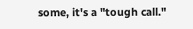some, it's a "tough call."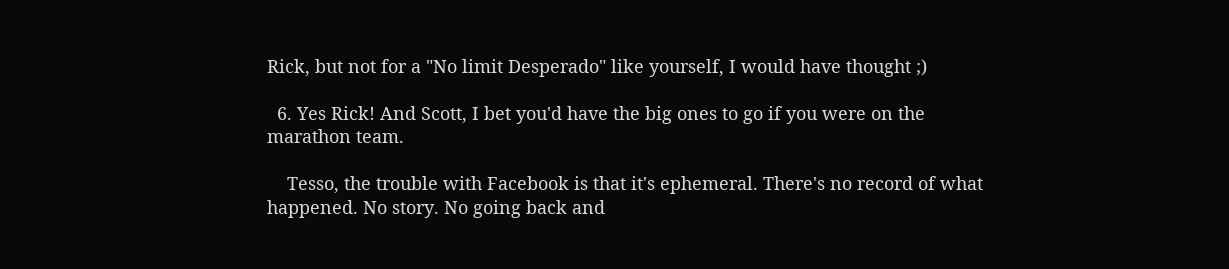Rick, but not for a "No limit Desperado" like yourself, I would have thought ;)

  6. Yes Rick! And Scott, I bet you'd have the big ones to go if you were on the marathon team.

    Tesso, the trouble with Facebook is that it's ephemeral. There's no record of what happened. No story. No going back and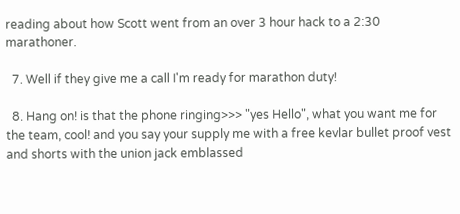reading about how Scott went from an over 3 hour hack to a 2:30 marathoner.

  7. Well if they give me a call I'm ready for marathon duty!

  8. Hang on! is that the phone ringing>>> "yes Hello", what you want me for the team, cool! and you say your supply me with a free kevlar bullet proof vest and shorts with the union jack emblassed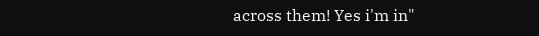across them! Yes i'm in"